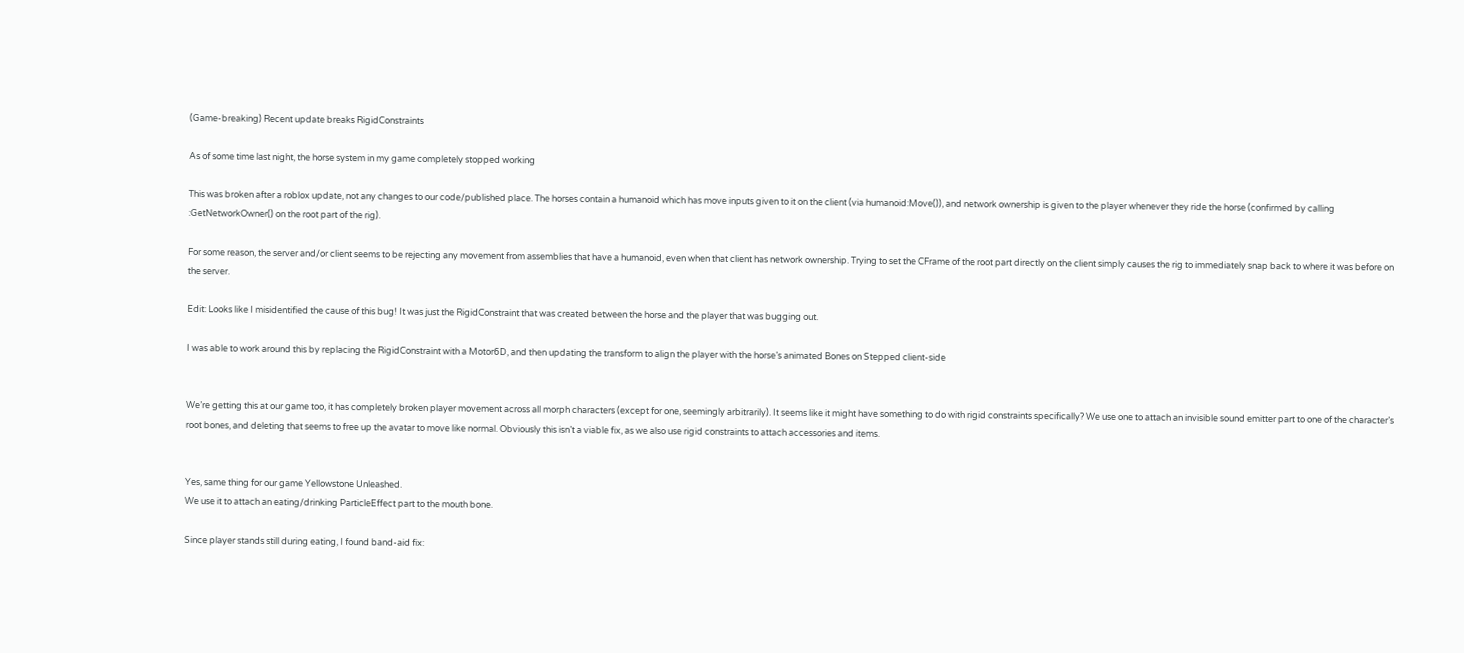(Game-breaking) Recent update breaks RigidConstraints

As of some time last night, the horse system in my game completely stopped working

This was broken after a roblox update, not any changes to our code/published place. The horses contain a humanoid which has move inputs given to it on the client (via humanoid:Move()), and network ownership is given to the player whenever they ride the horse (confirmed by calling :GetNetworkOwner() on the root part of the rig).

For some reason, the server and/or client seems to be rejecting any movement from assemblies that have a humanoid, even when that client has network ownership. Trying to set the CFrame of the root part directly on the client simply causes the rig to immediately snap back to where it was before on the server.

Edit: Looks like I misidentified the cause of this bug! It was just the RigidConstraint that was created between the horse and the player that was bugging out.

I was able to work around this by replacing the RigidConstraint with a Motor6D, and then updating the transform to align the player with the horse’s animated Bones on Stepped client-side


We’re getting this at our game too, it has completely broken player movement across all morph characters (except for one, seemingly arbitrarily). It seems like it might have something to do with rigid constraints specifically? We use one to attach an invisible sound emitter part to one of the character’s root bones, and deleting that seems to free up the avatar to move like normal. Obviously this isn’t a viable fix, as we also use rigid constraints to attach accessories and items.


Yes, same thing for our game Yellowstone Unleashed.
We use it to attach an eating/drinking ParticleEffect part to the mouth bone.

Since player stands still during eating, I found band-aid fix: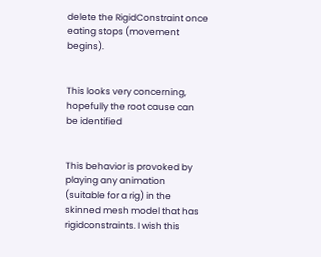delete the RigidConstraint once eating stops (movement begins).


This looks very concerning, hopefully the root cause can be identified


This behavior is provoked by playing any animation (suitable for a rig) in the skinned mesh model that has rigidconstraints. I wish this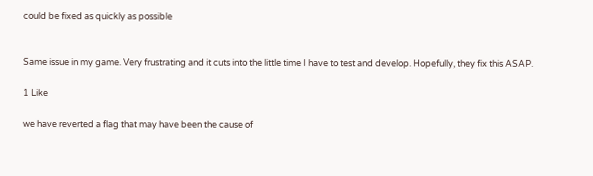could be fixed as quickly as possible


Same issue in my game. Very frustrating and it cuts into the little time I have to test and develop. Hopefully, they fix this ASAP.

1 Like

we have reverted a flag that may have been the cause of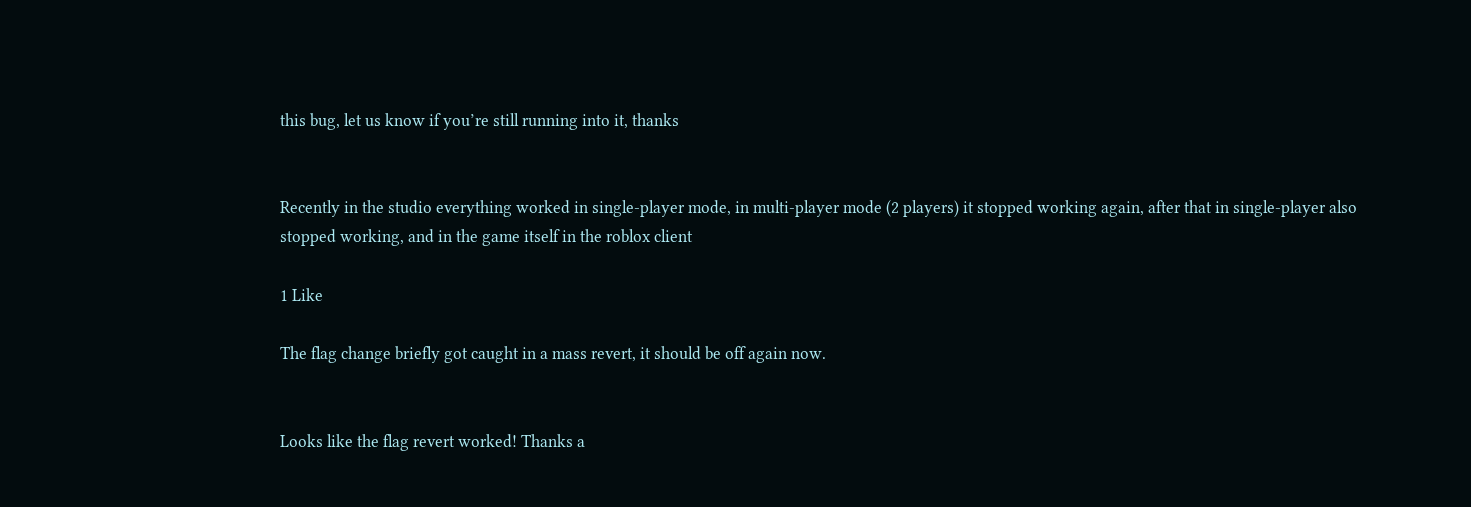this bug, let us know if you’re still running into it, thanks


Recently in the studio everything worked in single-player mode, in multi-player mode (2 players) it stopped working again, after that in single-player also stopped working, and in the game itself in the roblox client

1 Like

The flag change briefly got caught in a mass revert, it should be off again now.


Looks like the flag revert worked! Thanks a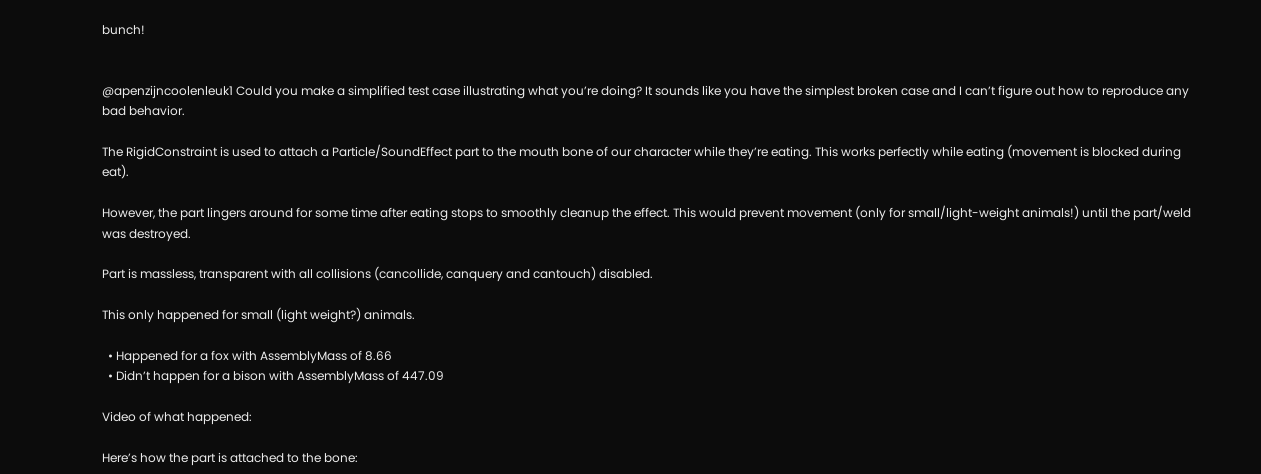bunch!


@apenzijncoolenleuk1 Could you make a simplified test case illustrating what you’re doing? It sounds like you have the simplest broken case and I can’t figure out how to reproduce any bad behavior.

The RigidConstraint is used to attach a Particle/SoundEffect part to the mouth bone of our character while they’re eating. This works perfectly while eating (movement is blocked during eat).

However, the part lingers around for some time after eating stops to smoothly cleanup the effect. This would prevent movement (only for small/light-weight animals!) until the part/weld was destroyed.

Part is massless, transparent with all collisions (cancollide, canquery and cantouch) disabled.

This only happened for small (light weight?) animals.

  • Happened for a fox with AssemblyMass of 8.66
  • Didn’t happen for a bison with AssemblyMass of 447.09

Video of what happened:

Here’s how the part is attached to the bone: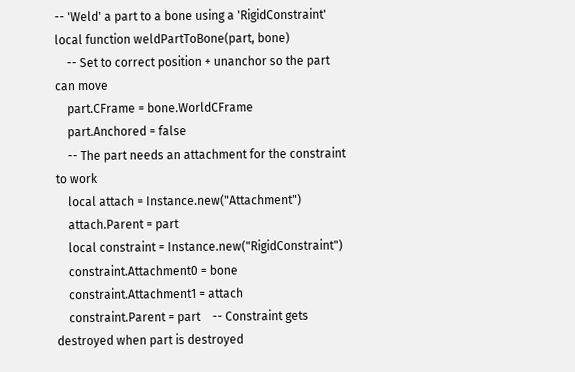-- 'Weld' a part to a bone using a 'RigidConstraint'
local function weldPartToBone(part, bone)
    -- Set to correct position + unanchor so the part can move
    part.CFrame = bone.WorldCFrame
    part.Anchored = false
    -- The part needs an attachment for the constraint to work
    local attach = Instance.new("Attachment")
    attach.Parent = part
    local constraint = Instance.new("RigidConstraint")
    constraint.Attachment0 = bone
    constraint.Attachment1 = attach
    constraint.Parent = part    -- Constraint gets destroyed when part is destroyed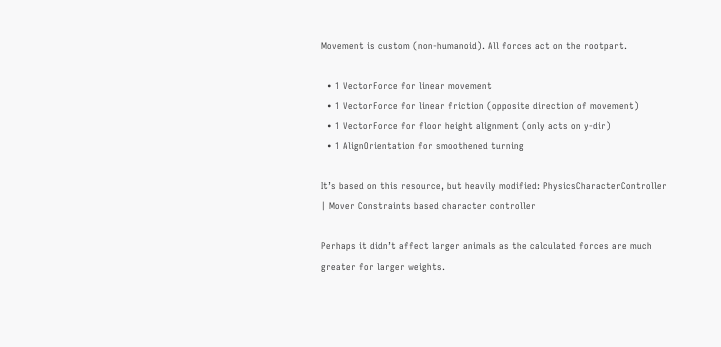Movement is custom (non-humanoid). All forces act on the rootpart.

  • 1 VectorForce for linear movement
  • 1 VectorForce for linear friction (opposite direction of movement)
  • 1 VectorForce for floor height alignment (only acts on y-dir)
  • 1 AlignOrientation for smoothened turning

It’s based on this resource, but heavily modified: PhysicsCharacterController | Mover Constraints based character controller

Perhaps it didn’t affect larger animals as the calculated forces are much greater for larger weights.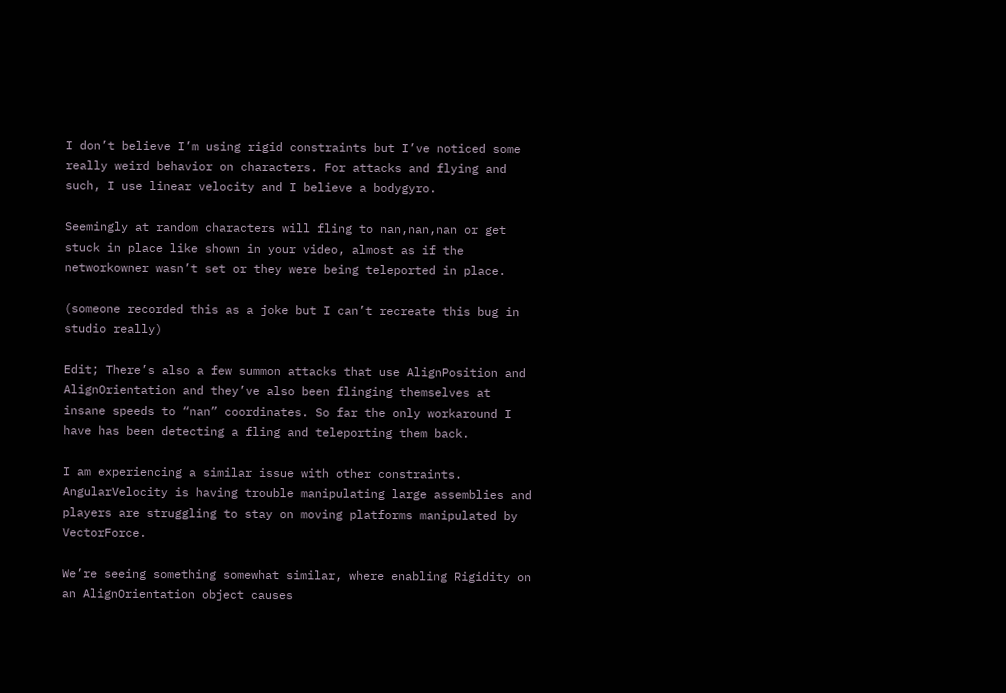I don’t believe I’m using rigid constraints but I’ve noticed some really weird behavior on characters. For attacks and flying and such, I use linear velocity and I believe a bodygyro.

Seemingly at random characters will fling to nan,nan,nan or get stuck in place like shown in your video, almost as if the networkowner wasn’t set or they were being teleported in place.

(someone recorded this as a joke but I can’t recreate this bug in studio really)

Edit; There’s also a few summon attacks that use AlignPosition and AlignOrientation and they’ve also been flinging themselves at insane speeds to “nan” coordinates. So far the only workaround I have has been detecting a fling and teleporting them back.

I am experiencing a similar issue with other constraints. AngularVelocity is having trouble manipulating large assemblies and players are struggling to stay on moving platforms manipulated by VectorForce.

We’re seeing something somewhat similar, where enabling Rigidity on an AlignOrientation object causes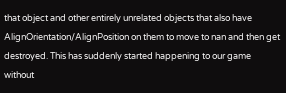that object and other entirely unrelated objects that also have AlignOrientation/AlignPosition on them to move to nan and then get destroyed. This has suddenly started happening to our game without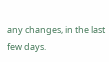any changes, in the last few days.